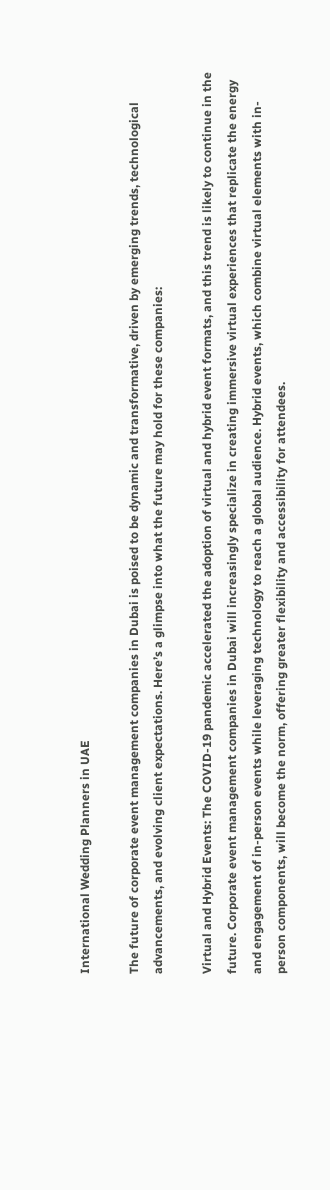International Wedding Planners in UAE

The future of corporate event management companies in Dubai is poised to be dynamic and transformative, driven by emerging trends, technological advancements, and evolving client expectations. Here’s a glimpse into what the future may hold for these companies:

Virtual and Hybrid Events: The COVID-19 pandemic accelerated the adoption of virtual and hybrid event formats, and this trend is likely to continue in the future. Corporate event management companies in Dubai will increasingly specialize in creating immersive virtual experiences that replicate the energy and engagement of in-person events while leveraging technology to reach a global audience. Hybrid events, which combine virtual elements with in-person components, will become the norm, offering greater flexibility and accessibility for attendees.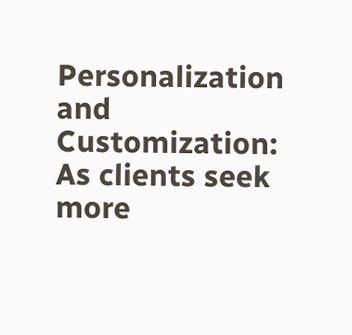Personalization and Customization: As clients seek more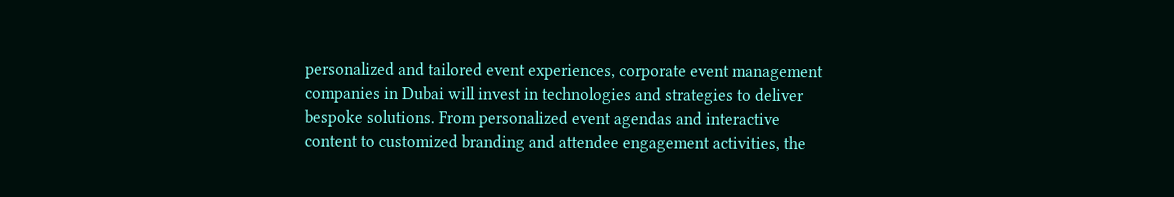personalized and tailored event experiences, corporate event management companies in Dubai will invest in technologies and strategies to deliver bespoke solutions. From personalized event agendas and interactive content to customized branding and attendee engagement activities, the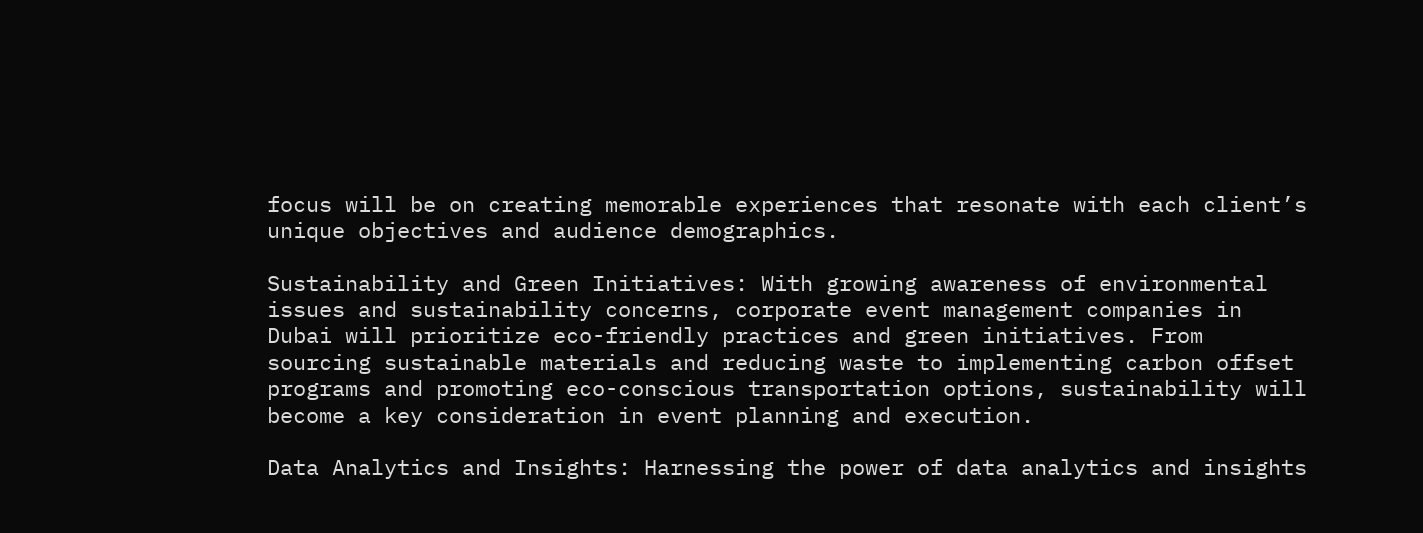focus will be on creating memorable experiences that resonate with each client’s unique objectives and audience demographics.

Sustainability and Green Initiatives: With growing awareness of environmental issues and sustainability concerns, corporate event management companies in Dubai will prioritize eco-friendly practices and green initiatives. From sourcing sustainable materials and reducing waste to implementing carbon offset programs and promoting eco-conscious transportation options, sustainability will become a key consideration in event planning and execution.

Data Analytics and Insights: Harnessing the power of data analytics and insights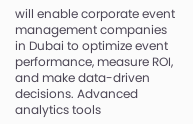will enable corporate event management companies in Dubai to optimize event performance, measure ROI, and make data-driven decisions. Advanced analytics tools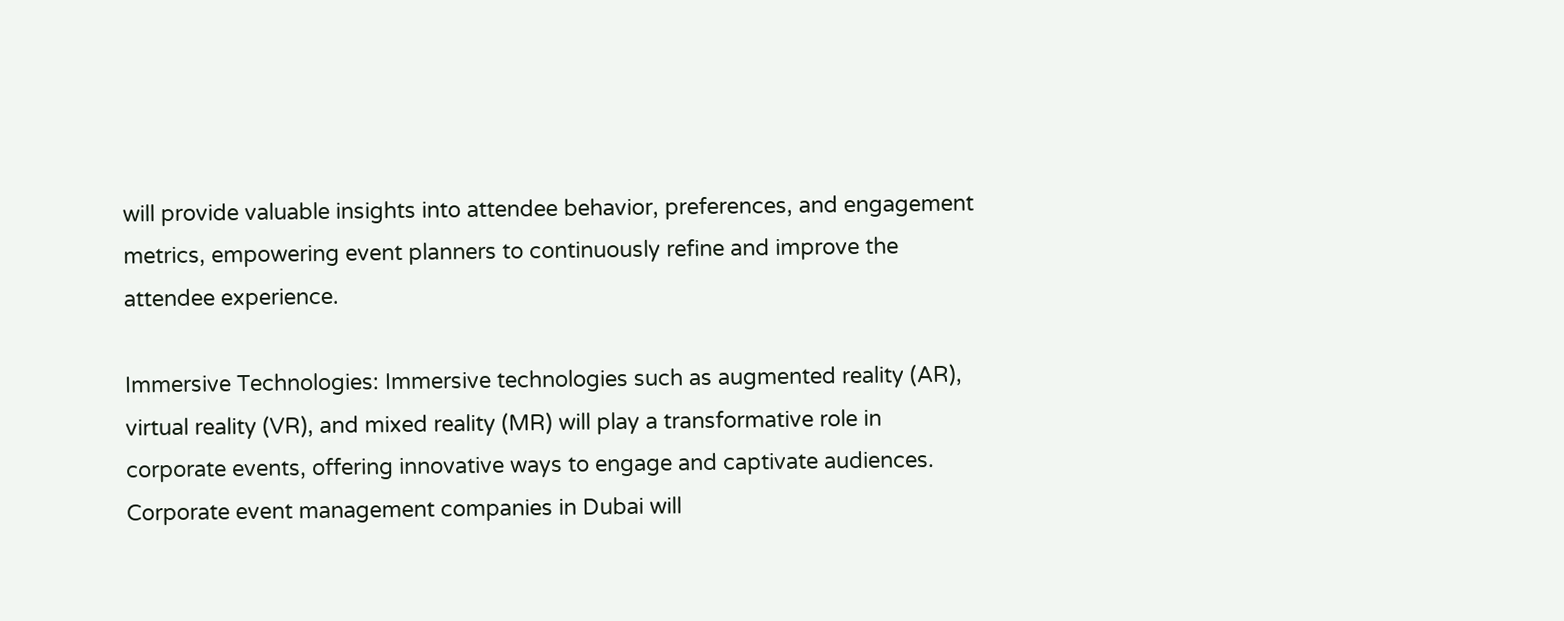will provide valuable insights into attendee behavior, preferences, and engagement metrics, empowering event planners to continuously refine and improve the attendee experience.

Immersive Technologies: Immersive technologies such as augmented reality (AR), virtual reality (VR), and mixed reality (MR) will play a transformative role in corporate events, offering innovative ways to engage and captivate audiences. Corporate event management companies in Dubai will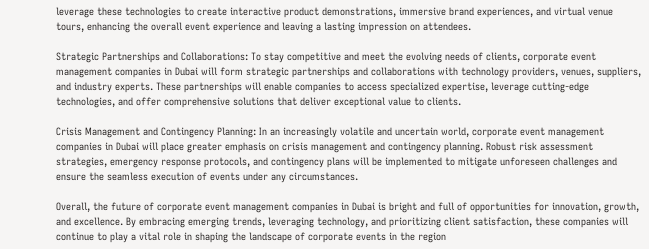leverage these technologies to create interactive product demonstrations, immersive brand experiences, and virtual venue tours, enhancing the overall event experience and leaving a lasting impression on attendees.

Strategic Partnerships and Collaborations: To stay competitive and meet the evolving needs of clients, corporate event management companies in Dubai will form strategic partnerships and collaborations with technology providers, venues, suppliers, and industry experts. These partnerships will enable companies to access specialized expertise, leverage cutting-edge technologies, and offer comprehensive solutions that deliver exceptional value to clients.

Crisis Management and Contingency Planning: In an increasingly volatile and uncertain world, corporate event management companies in Dubai will place greater emphasis on crisis management and contingency planning. Robust risk assessment strategies, emergency response protocols, and contingency plans will be implemented to mitigate unforeseen challenges and ensure the seamless execution of events under any circumstances.

Overall, the future of corporate event management companies in Dubai is bright and full of opportunities for innovation, growth, and excellence. By embracing emerging trends, leveraging technology, and prioritizing client satisfaction, these companies will continue to play a vital role in shaping the landscape of corporate events in the region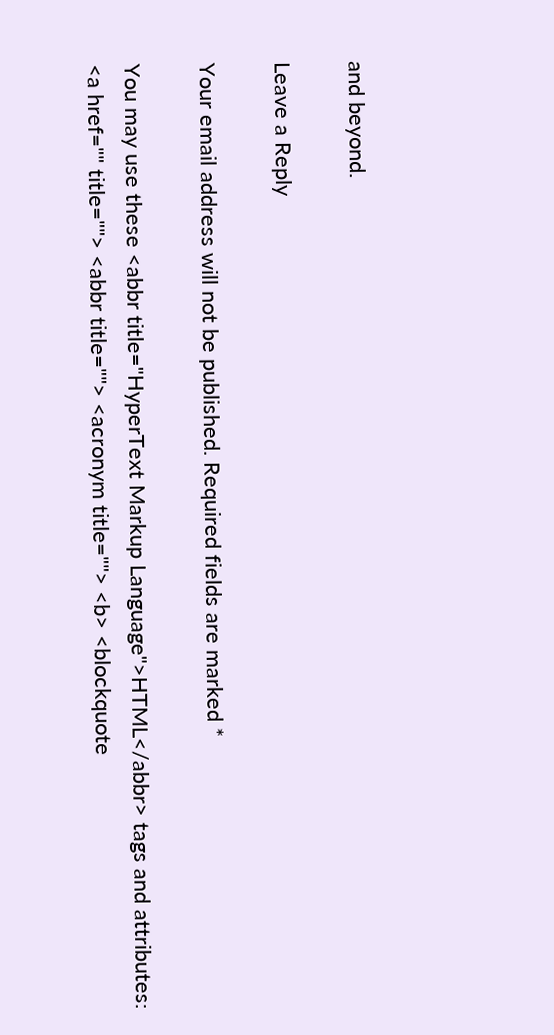and beyond.

Leave a Reply

Your email address will not be published. Required fields are marked *

You may use these <abbr title="HyperText Markup Language">HTML</abbr> tags and attributes: <a href="" title=""> <abbr title=""> <acronym title=""> <b> <blockquote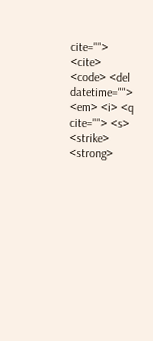cite=""> <cite> <code> <del datetime=""> <em> <i> <q cite=""> <s> <strike> <strong>